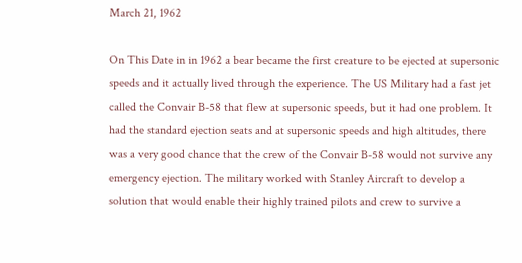March 21, 1962

On This Date in in 1962 a bear became the first creature to be ejected at supersonic speeds and it actually lived through the experience. The US Military had a fast jet called the Convair B-58 that flew at supersonic speeds, but it had one problem. It had the standard ejection seats and at supersonic speeds and high altitudes, there was a very good chance that the crew of the Convair B-58 would not survive any emergency ejection. The military worked with Stanley Aircraft to develop a solution that would enable their highly trained pilots and crew to survive a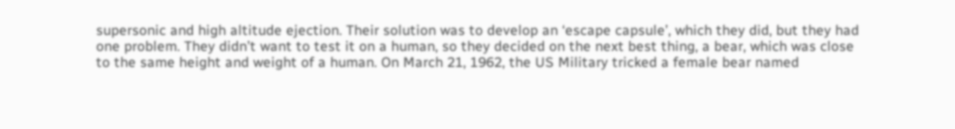supersonic and high altitude ejection. Their solution was to develop an ‘escape capsule’, which they did, but they had one problem. They didn’t want to test it on a human, so they decided on the next best thing, a bear, which was close to the same height and weight of a human. On March 21, 1962, the US Military tricked a female bear named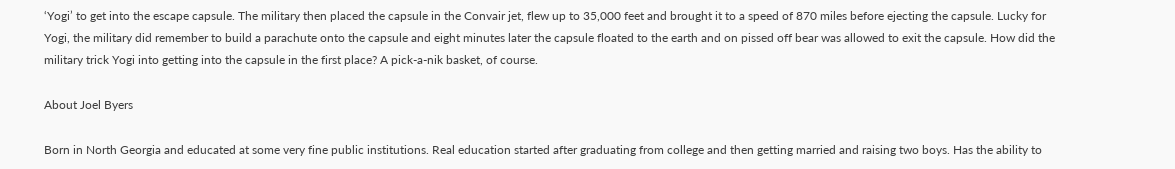‘Yogi’ to get into the escape capsule. The military then placed the capsule in the Convair jet, flew up to 35,000 feet and brought it to a speed of 870 miles before ejecting the capsule. Lucky for Yogi, the military did remember to build a parachute onto the capsule and eight minutes later the capsule floated to the earth and on pissed off bear was allowed to exit the capsule. How did the military trick Yogi into getting into the capsule in the first place? A pick-a-nik basket, of course.

About Joel Byers

Born in North Georgia and educated at some very fine public institutions. Real education started after graduating from college and then getting married and raising two boys. Has the ability to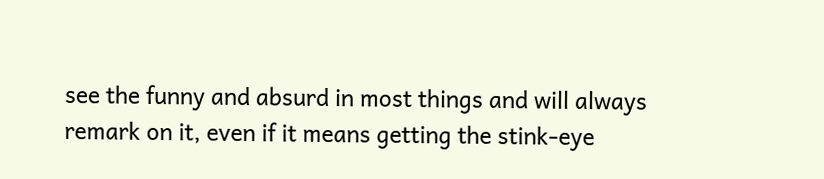see the funny and absurd in most things and will always remark on it, even if it means getting the stink-eye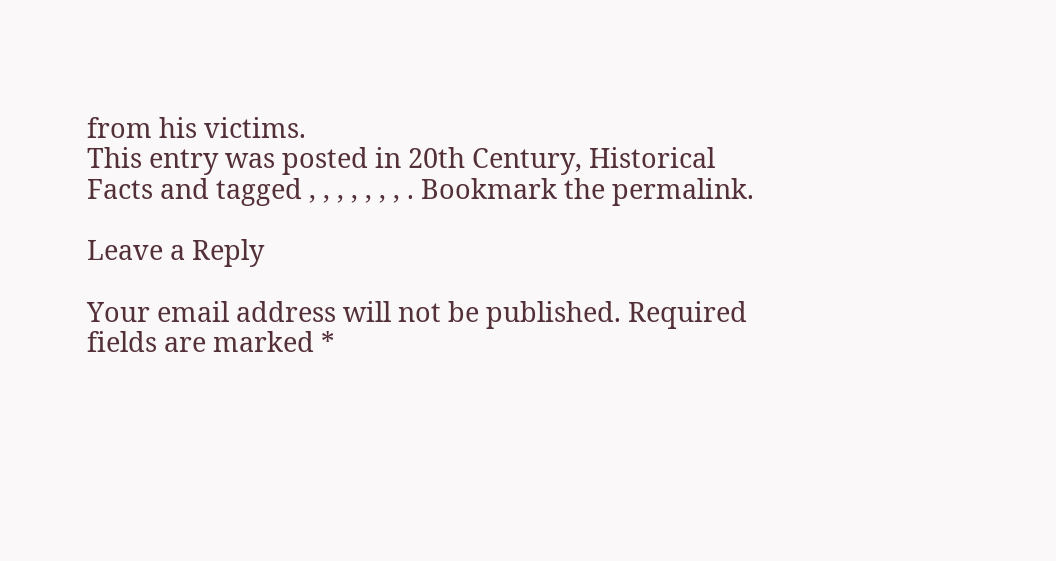from his victims.
This entry was posted in 20th Century, Historical Facts and tagged , , , , , , , . Bookmark the permalink.

Leave a Reply

Your email address will not be published. Required fields are marked *